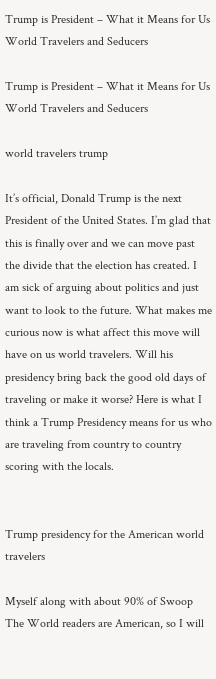Trump is President – What it Means for Us World Travelers and Seducers

Trump is President – What it Means for Us World Travelers and Seducers

world travelers trump

It’s official, Donald Trump is the next President of the United States. I’m glad that this is finally over and we can move past the divide that the election has created. I am sick of arguing about politics and just want to look to the future. What makes me curious now is what affect this move will have on us world travelers. Will his presidency bring back the good old days of traveling or make it worse? Here is what I think a Trump Presidency means for us who are traveling from country to country scoring with the locals.


Trump presidency for the American world travelers

Myself along with about 90% of Swoop The World readers are American, so I will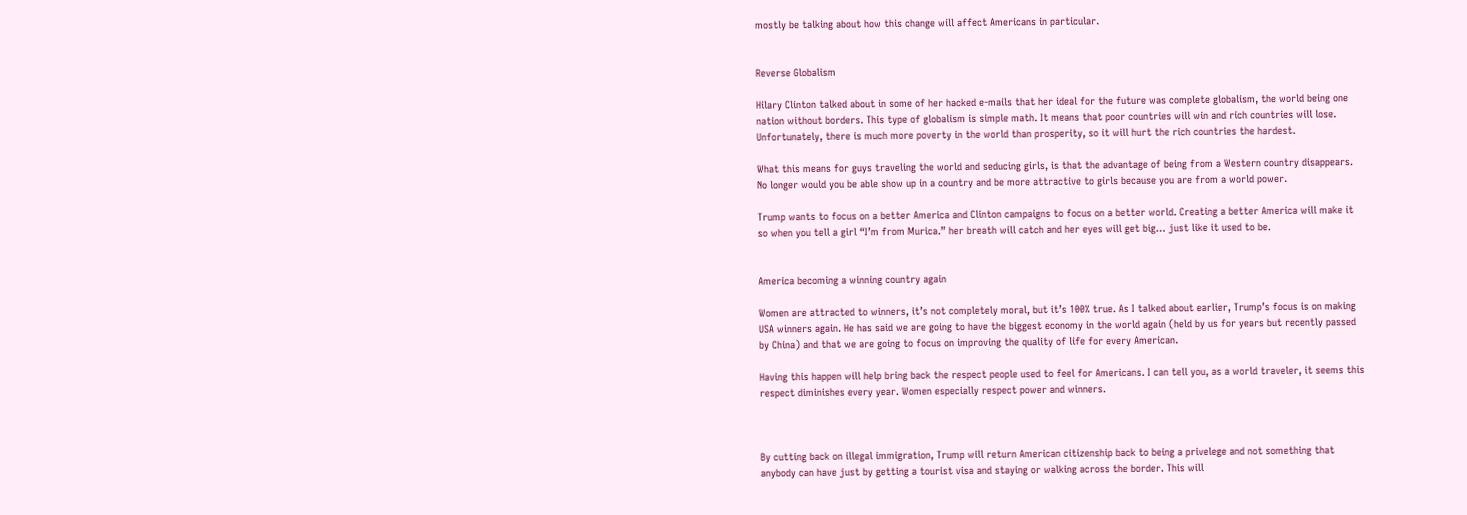mostly be talking about how this change will affect Americans in particular.


Reverse Globalism

Hilary Clinton talked about in some of her hacked e-mails that her ideal for the future was complete globalism, the world being one nation without borders. This type of globalism is simple math. It means that poor countries will win and rich countries will lose. Unfortunately, there is much more poverty in the world than prosperity, so it will hurt the rich countries the hardest.

What this means for guys traveling the world and seducing girls, is that the advantage of being from a Western country disappears. No longer would you be able show up in a country and be more attractive to girls because you are from a world power.

Trump wants to focus on a better America and Clinton campaigns to focus on a better world. Creating a better America will make it so when you tell a girl “I’m from Murica.” her breath will catch and her eyes will get big… just like it used to be.


America becoming a winning country again

Women are attracted to winners, it’s not completely moral, but it’s 100% true. As I talked about earlier, Trump’s focus is on making USA winners again. He has said we are going to have the biggest economy in the world again (held by us for years but recently passed by China) and that we are going to focus on improving the quality of life for every American.

Having this happen will help bring back the respect people used to feel for Americans. I can tell you, as a world traveler, it seems this respect diminishes every year. Women especially respect power and winners.



By cutting back on illegal immigration, Trump will return American citizenship back to being a privelege and not something that anybody can have just by getting a tourist visa and staying or walking across the border. This will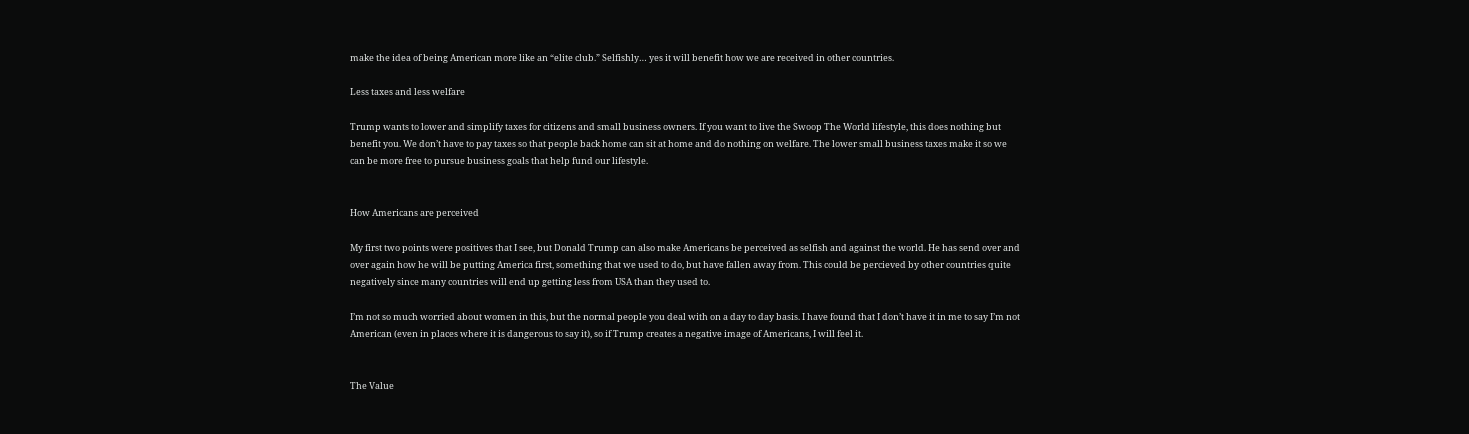make the idea of being American more like an “elite club.” Selfishly… yes it will benefit how we are received in other countries.

Less taxes and less welfare

Trump wants to lower and simplify taxes for citizens and small business owners. If you want to live the Swoop The World lifestyle, this does nothing but benefit you. We don’t have to pay taxes so that people back home can sit at home and do nothing on welfare. The lower small business taxes make it so we can be more free to pursue business goals that help fund our lifestyle.


How Americans are perceived

My first two points were positives that I see, but Donald Trump can also make Americans be perceived as selfish and against the world. He has send over and over again how he will be putting America first, something that we used to do, but have fallen away from. This could be percieved by other countries quite negatively since many countries will end up getting less from USA than they used to.

I’m not so much worried about women in this, but the normal people you deal with on a day to day basis. I have found that I don’t have it in me to say I’m not American (even in places where it is dangerous to say it), so if Trump creates a negative image of Americans, I will feel it.


The Value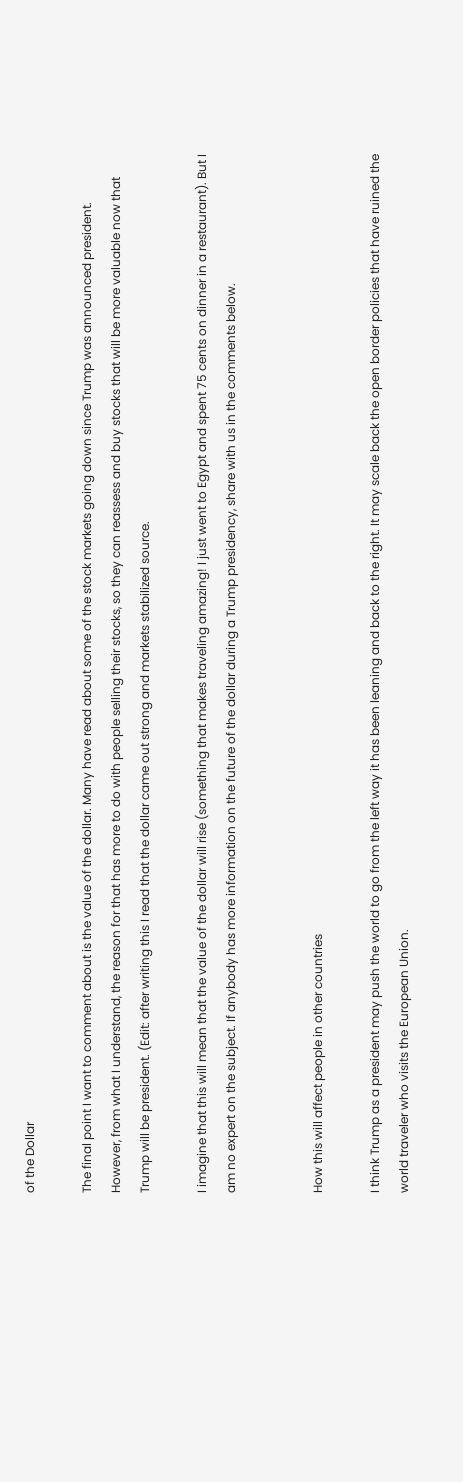of the Dollar

The final point I want to comment about is the value of the dollar. Many have read about some of the stock markets going down since Trump was announced president. However, from what I understand, the reason for that has more to do with people selling their stocks, so they can reassess and buy stocks that will be more valuable now that Trump will be president. (Edit: after writing this I read that the dollar came out strong and markets stabilized source.

I imagine that this will mean that the value of the dollar will rise (something that makes traveling amazing! I just went to Egypt and spent 75 cents on dinner in a restaurant). But I am no expert on the subject. If anybody has more information on the future of the dollar during a Trump presidency, share with us in the comments below.


How this will affect people in other countries

I think Trump as a president may push the world to go from the left way it has been leaning and back to the right. It may scale back the open border policies that have ruined the world traveler who visits the European Union.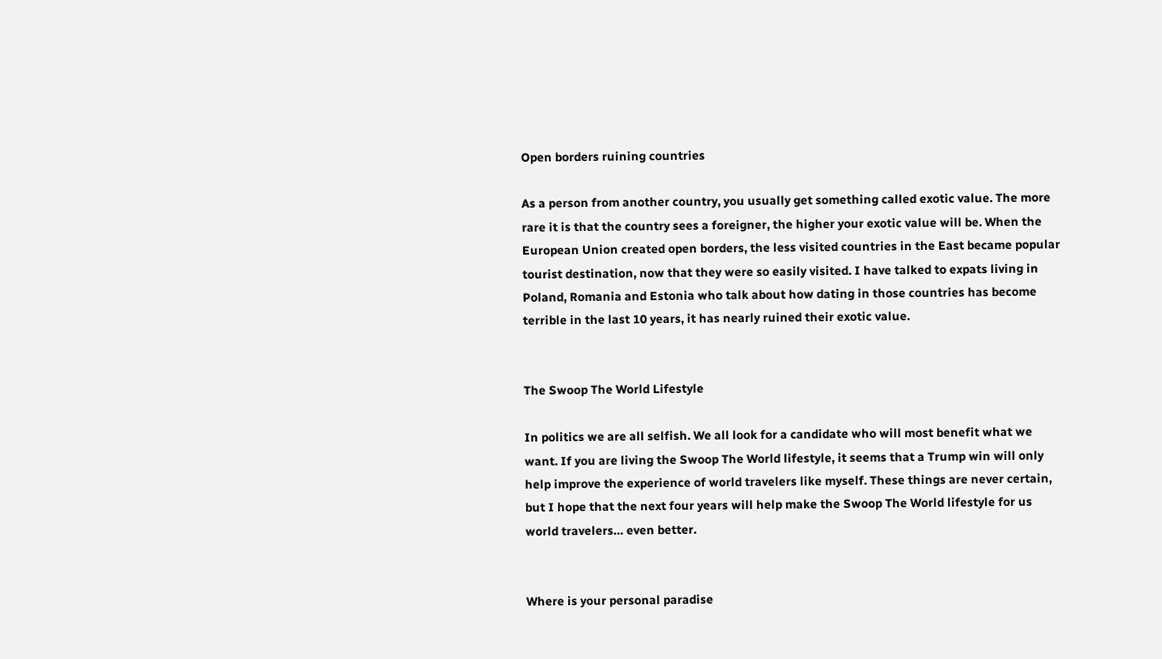Open borders ruining countries

As a person from another country, you usually get something called exotic value. The more rare it is that the country sees a foreigner, the higher your exotic value will be. When the European Union created open borders, the less visited countries in the East became popular tourist destination, now that they were so easily visited. I have talked to expats living in Poland, Romania and Estonia who talk about how dating in those countries has become terrible in the last 10 years, it has nearly ruined their exotic value.


The Swoop The World Lifestyle

In politics we are all selfish. We all look for a candidate who will most benefit what we want. If you are living the Swoop The World lifestyle, it seems that a Trump win will only help improve the experience of world travelers like myself. These things are never certain, but I hope that the next four years will help make the Swoop The World lifestyle for us world travelers… even better.


Where is your personal paradise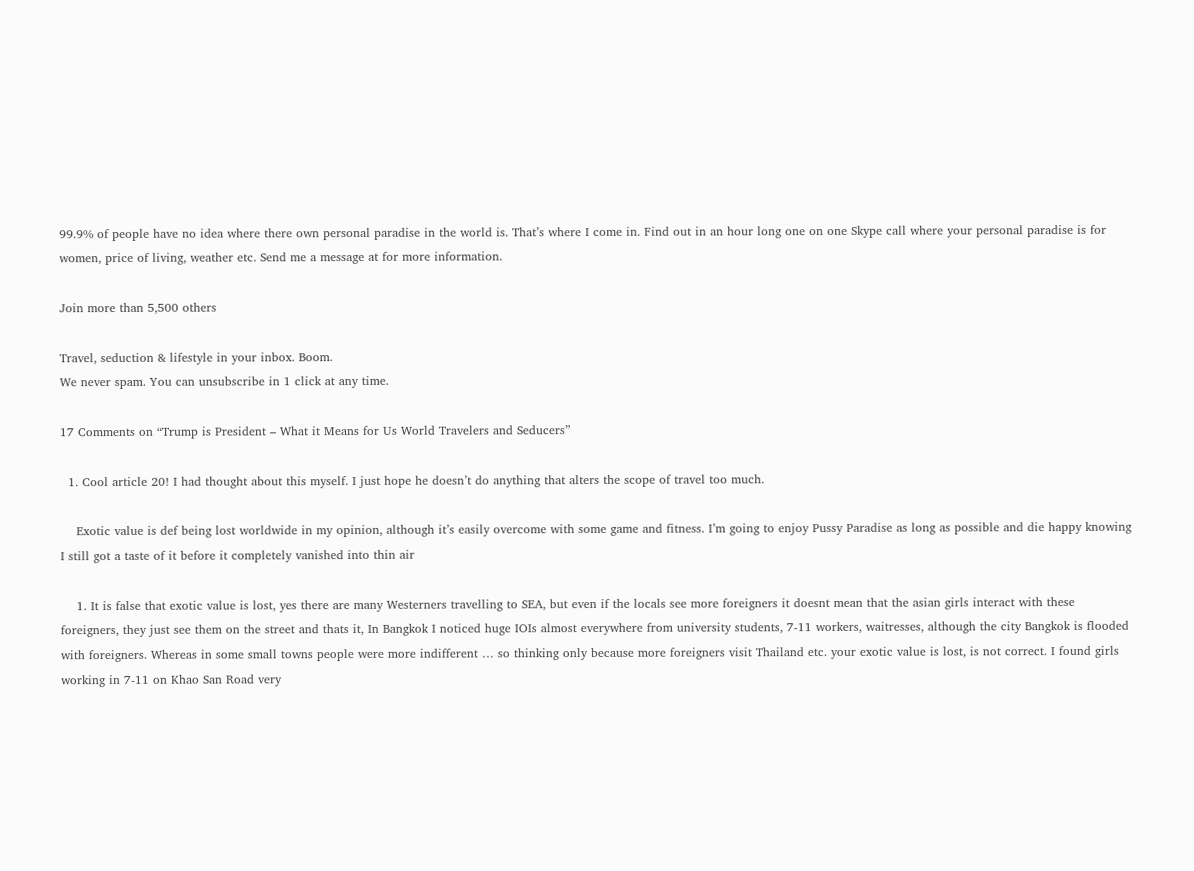99.9% of people have no idea where there own personal paradise in the world is. That’s where I come in. Find out in an hour long one on one Skype call where your personal paradise is for women, price of living, weather etc. Send me a message at for more information.

Join more than 5,500 others

Travel, seduction & lifestyle in your inbox. Boom.
We never spam. You can unsubscribe in 1 click at any time.

17 Comments on “Trump is President – What it Means for Us World Travelers and Seducers”

  1. Cool article 20! I had thought about this myself. I just hope he doesn’t do anything that alters the scope of travel too much.

    Exotic value is def being lost worldwide in my opinion, although it’s easily overcome with some game and fitness. I’m going to enjoy Pussy Paradise as long as possible and die happy knowing I still got a taste of it before it completely vanished into thin air

    1. It is false that exotic value is lost, yes there are many Westerners travelling to SEA, but even if the locals see more foreigners it doesnt mean that the asian girls interact with these foreigners, they just see them on the street and thats it, In Bangkok I noticed huge IOIs almost everywhere from university students, 7-11 workers, waitresses, although the city Bangkok is flooded with foreigners. Whereas in some small towns people were more indifferent … so thinking only because more foreigners visit Thailand etc. your exotic value is lost, is not correct. I found girls working in 7-11 on Khao San Road very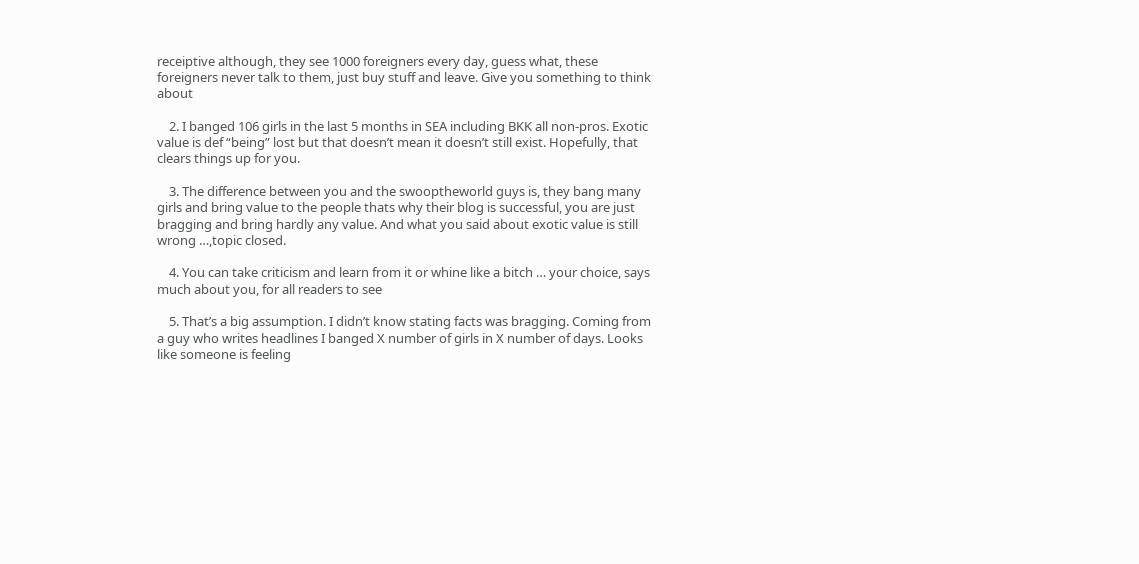receiptive although, they see 1000 foreigners every day, guess what, these foreigners never talk to them, just buy stuff and leave. Give you something to think about

    2. I banged 106 girls in the last 5 months in SEA including BKK all non-pros. Exotic value is def “being” lost but that doesn’t mean it doesn’t still exist. Hopefully, that clears things up for you.

    3. The difference between you and the swooptheworld guys is, they bang many girls and bring value to the people thats why their blog is successful, you are just bragging and bring hardly any value. And what you said about exotic value is still wrong …,topic closed.

    4. You can take criticism and learn from it or whine like a bitch … your choice, says much about you, for all readers to see

    5. That’s a big assumption. I didn’t know stating facts was bragging. Coming from a guy who writes headlines I banged X number of girls in X number of days. Looks like someone is feeling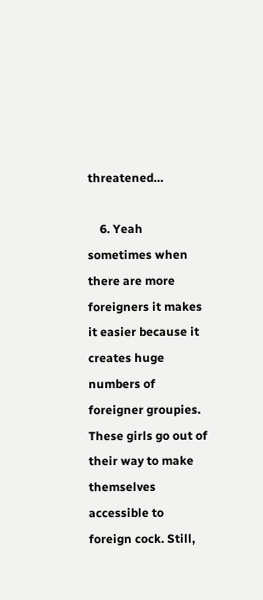threatened…

    6. Yeah sometimes when there are more foreigners it makes it easier because it creates huge numbers of foreigner groupies. These girls go out of their way to make themselves accessible to foreign cock. Still,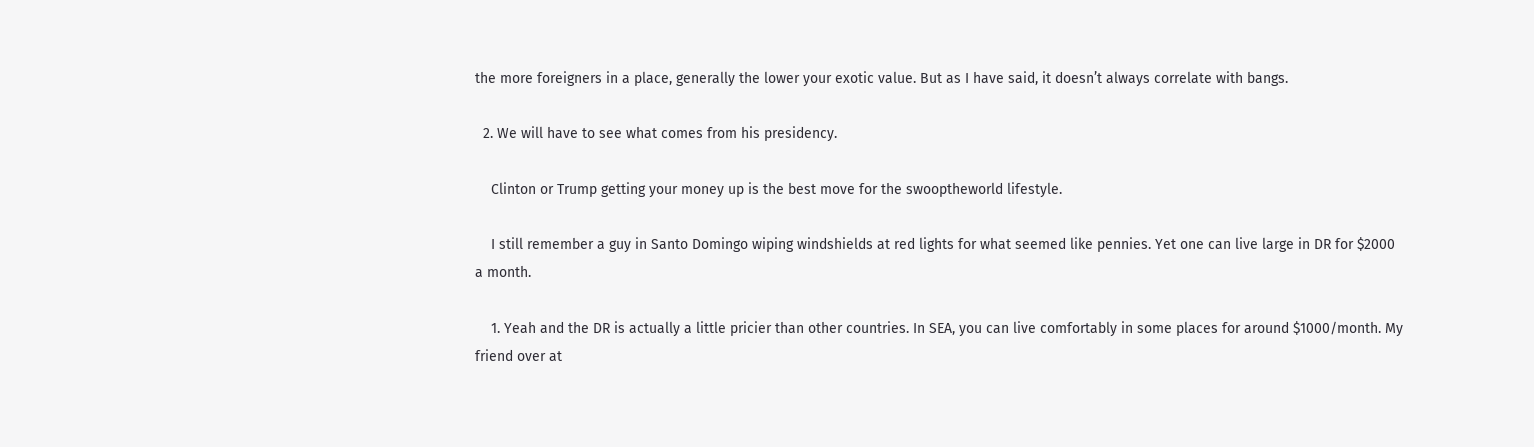the more foreigners in a place, generally the lower your exotic value. But as I have said, it doesn’t always correlate with bangs.

  2. We will have to see what comes from his presidency.

    Clinton or Trump getting your money up is the best move for the swooptheworld lifestyle.

    I still remember a guy in Santo Domingo wiping windshields at red lights for what seemed like pennies. Yet one can live large in DR for $2000 a month.

    1. Yeah and the DR is actually a little pricier than other countries. In SEA, you can live comfortably in some places for around $1000/month. My friend over at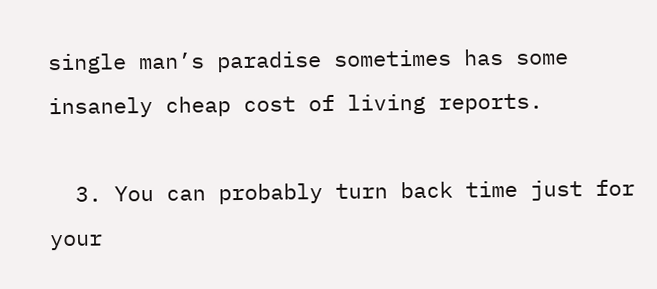single man’s paradise sometimes has some insanely cheap cost of living reports.

  3. You can probably turn back time just for your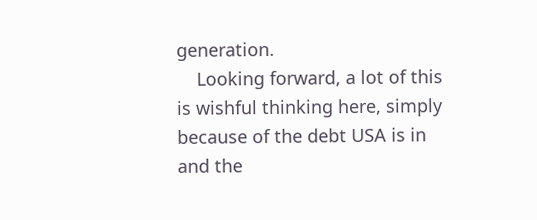generation.
    Looking forward, a lot of this is wishful thinking here, simply because of the debt USA is in and the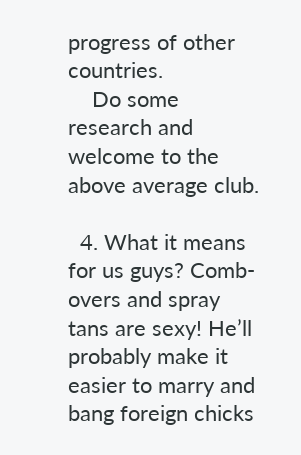progress of other countries.
    Do some research and welcome to the above average club.

  4. What it means for us guys? Comb-overs and spray tans are sexy! He’ll probably make it easier to marry and bang foreign chicks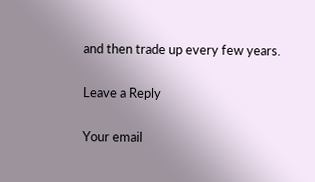and then trade up every few years.

Leave a Reply

Your email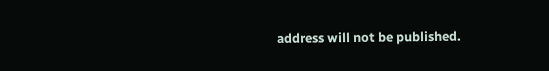address will not be published.